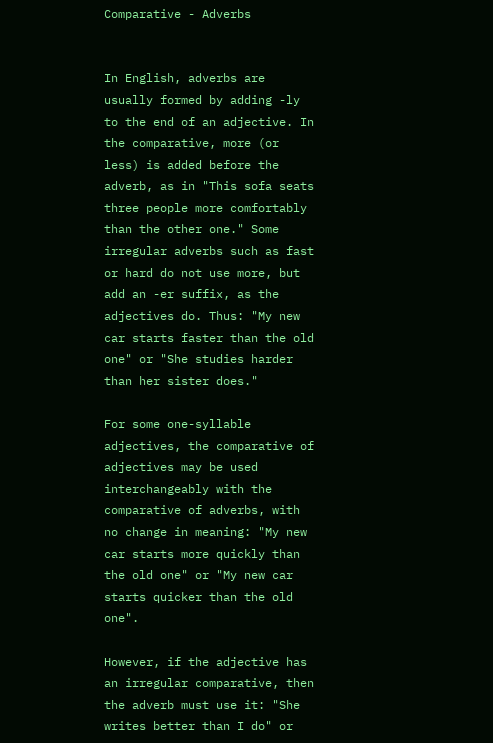Comparative - Adverbs


In English, adverbs are usually formed by adding -ly to the end of an adjective. In the comparative, more (or less) is added before the adverb, as in "This sofa seats three people more comfortably than the other one." Some irregular adverbs such as fast or hard do not use more, but add an -er suffix, as the adjectives do. Thus: "My new car starts faster than the old one" or "She studies harder than her sister does."

For some one-syllable adjectives, the comparative of adjectives may be used interchangeably with the comparative of adverbs, with no change in meaning: "My new car starts more quickly than the old one" or "My new car starts quicker than the old one".

However, if the adjective has an irregular comparative, then the adverb must use it: "She writes better than I do" or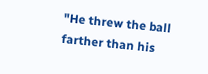"He threw the ball farther than his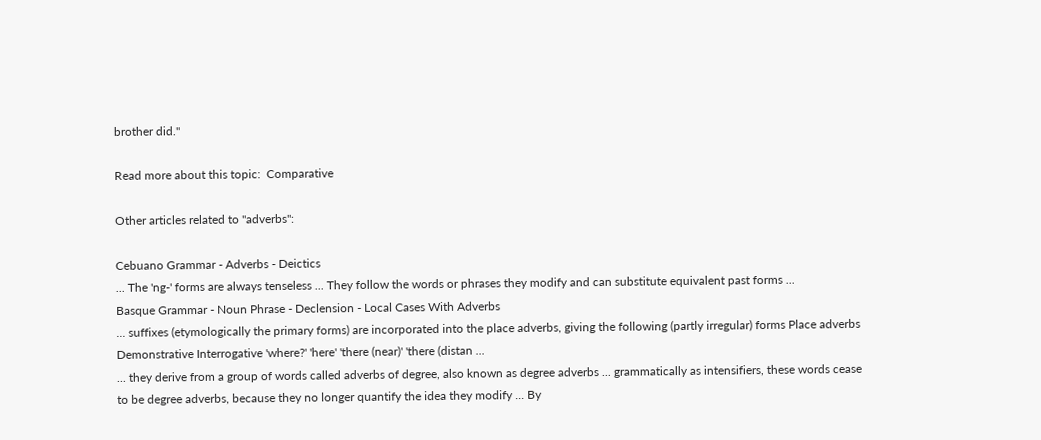brother did."

Read more about this topic:  Comparative

Other articles related to "adverbs":

Cebuano Grammar - Adverbs - Deictics
... The 'ng-' forms are always tenseless ... They follow the words or phrases they modify and can substitute equivalent past forms ...
Basque Grammar - Noun Phrase - Declension - Local Cases With Adverbs
... suffixes (etymologically the primary forms) are incorporated into the place adverbs, giving the following (partly irregular) forms Place adverbs Demonstrative Interrogative 'where?' 'here' 'there (near)' 'there (distan ...
... they derive from a group of words called adverbs of degree, also known as degree adverbs ... grammatically as intensifiers, these words cease to be degree adverbs, because they no longer quantify the idea they modify ... By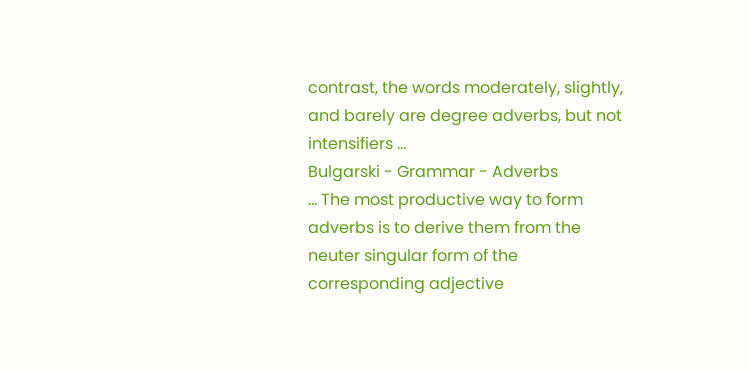contrast, the words moderately, slightly, and barely are degree adverbs, but not intensifiers ...
Bulgarski - Grammar - Adverbs
... The most productive way to form adverbs is to derive them from the neuter singular form of the corresponding adjective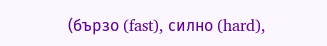(бързо (fast), силно (hard),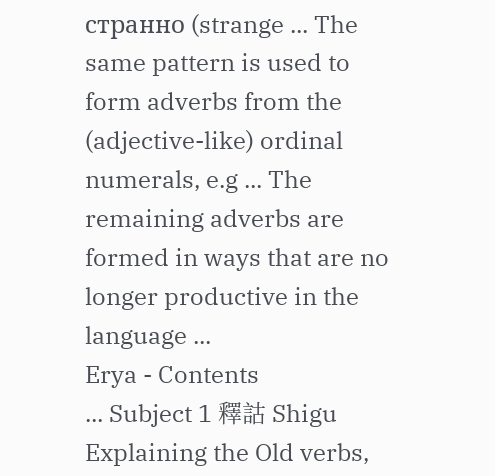странно (strange ... The same pattern is used to form adverbs from the (adjective-like) ordinal numerals, e.g ... The remaining adverbs are formed in ways that are no longer productive in the language ...
Erya - Contents
... Subject 1 釋詁 Shigu Explaining the Old verbs,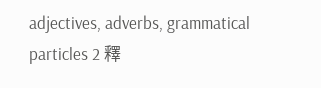adjectives, adverbs, grammatical particles 2 釋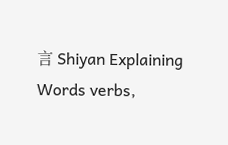言 Shiyan Explaining Words verbs,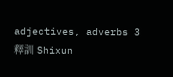adjectives, adverbs 3 釋訓 Shixun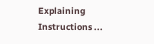Explaining Instructions ...